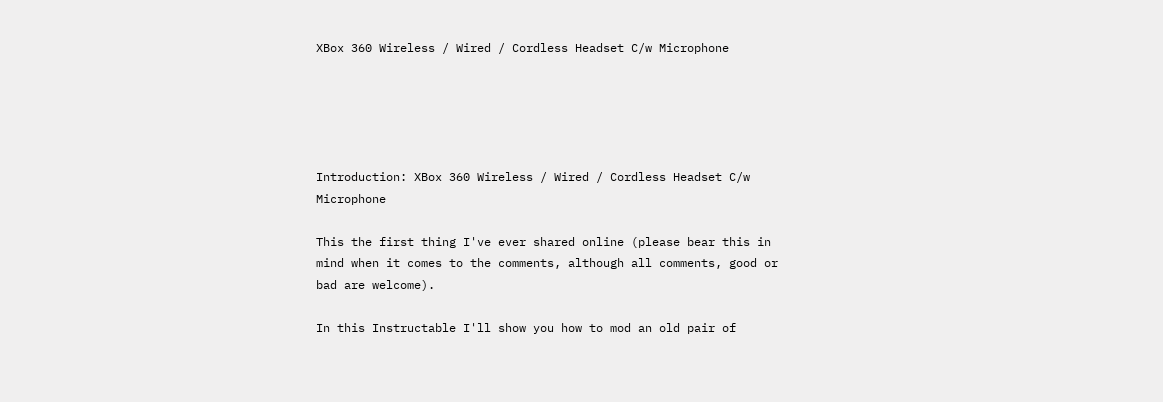XBox 360 Wireless / Wired / Cordless Headset C/w Microphone





Introduction: XBox 360 Wireless / Wired / Cordless Headset C/w Microphone

This the first thing I've ever shared online (please bear this in mind when it comes to the comments, although all comments, good or bad are welcome).

In this Instructable I'll show you how to mod an old pair of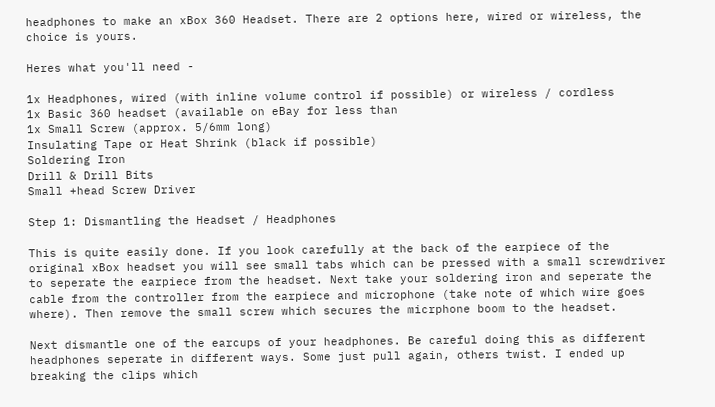headphones to make an xBox 360 Headset. There are 2 options here, wired or wireless, the choice is yours.

Heres what you'll need -

1x Headphones, wired (with inline volume control if possible) or wireless / cordless
1x Basic 360 headset (available on eBay for less than
1x Small Screw (approx. 5/6mm long)
Insulating Tape or Heat Shrink (black if possible)
Soldering Iron
Drill & Drill Bits
Small +head Screw Driver

Step 1: Dismantling the Headset / Headphones

This is quite easily done. If you look carefully at the back of the earpiece of the original xBox headset you will see small tabs which can be pressed with a small screwdriver to seperate the earpiece from the headset. Next take your soldering iron and seperate the cable from the controller from the earpiece and microphone (take note of which wire goes where). Then remove the small screw which secures the micrphone boom to the headset.

Next dismantle one of the earcups of your headphones. Be careful doing this as different headphones seperate in different ways. Some just pull again, others twist. I ended up breaking the clips which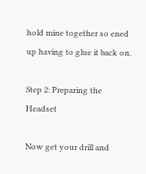hold mine together so ened up having to glue it back on.

Step 2: Preparing the Headset

Now get your drill and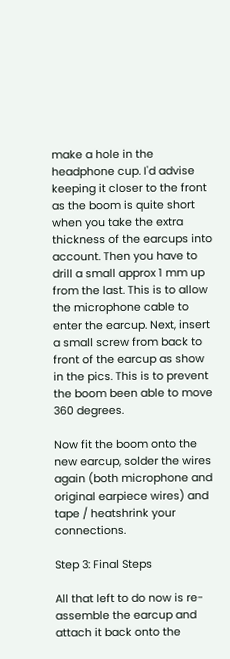make a hole in the headphone cup. I'd advise keeping it closer to the front as the boom is quite short when you take the extra thickness of the earcups into account. Then you have to drill a small approx 1 mm up from the last. This is to allow the microphone cable to enter the earcup. Next, insert a small screw from back to front of the earcup as show in the pics. This is to prevent the boom been able to move 360 degrees.

Now fit the boom onto the new earcup, solder the wires again (both microphone and original earpiece wires) and tape / heatshrink your connections.

Step 3: Final Steps

All that left to do now is re-assemble the earcup and attach it back onto the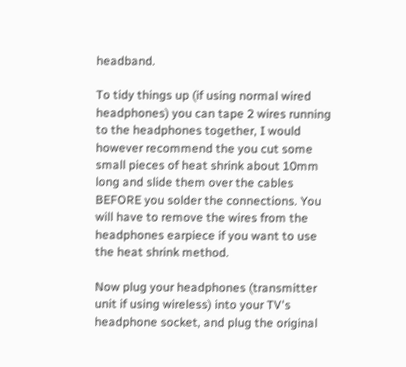headband.

To tidy things up (if using normal wired headphones) you can tape 2 wires running to the headphones together, I would however recommend the you cut some small pieces of heat shrink about 10mm long and slide them over the cables BEFORE you solder the connections. You will have to remove the wires from the headphones earpiece if you want to use the heat shrink method.

Now plug your headphones (transmitter unit if using wireless) into your TV's headphone socket, and plug the original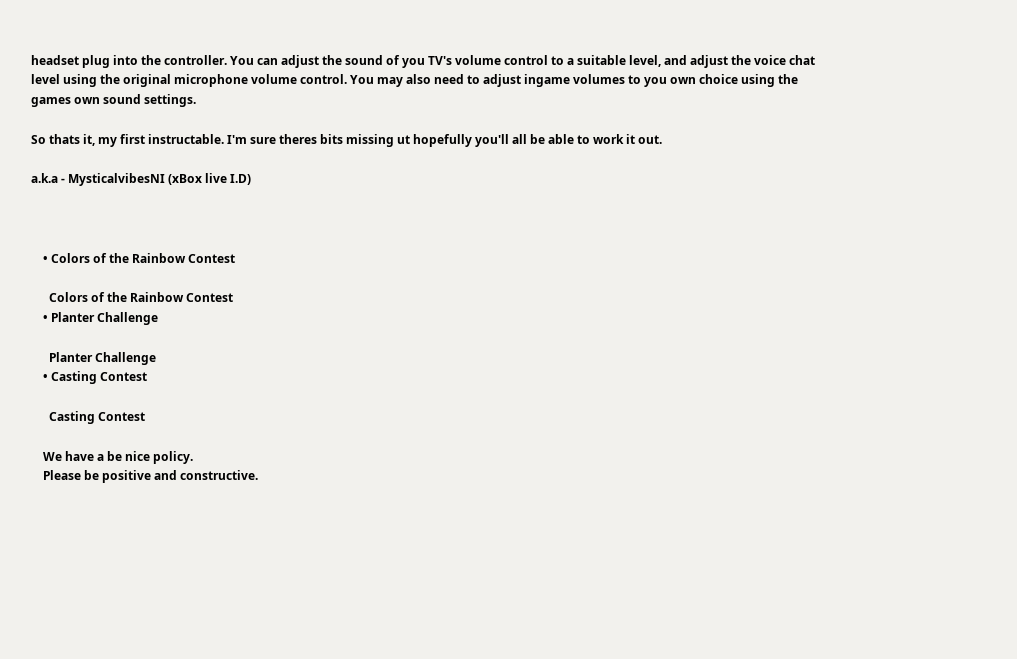headset plug into the controller. You can adjust the sound of you TV's volume control to a suitable level, and adjust the voice chat level using the original microphone volume control. You may also need to adjust ingame volumes to you own choice using the games own sound settings.

So thats it, my first instructable. I'm sure theres bits missing ut hopefully you'll all be able to work it out.

a.k.a - MysticalvibesNI (xBox live I.D)



    • Colors of the Rainbow Contest

      Colors of the Rainbow Contest
    • Planter Challenge

      Planter Challenge
    • Casting Contest

      Casting Contest

    We have a be nice policy.
    Please be positive and constructive.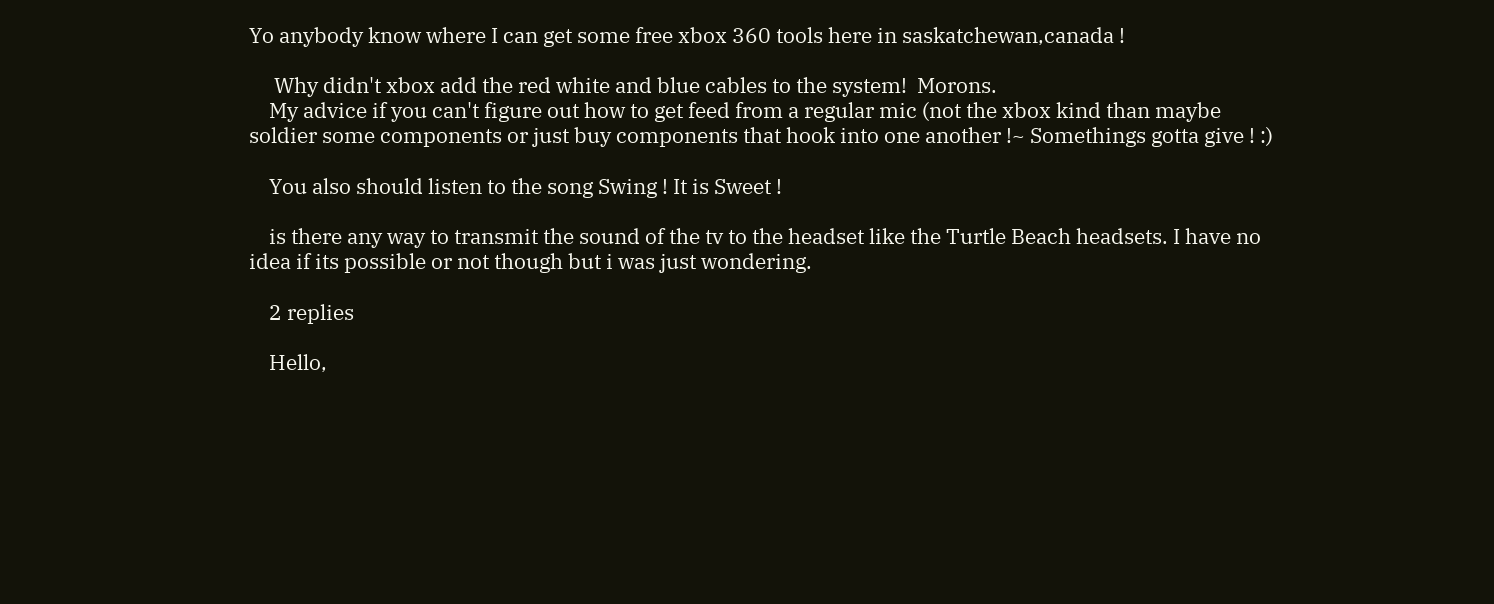Yo anybody know where I can get some free xbox 360 tools here in saskatchewan,canada !

     Why didn't xbox add the red white and blue cables to the system!  Morons.
    My advice if you can't figure out how to get feed from a regular mic (not the xbox kind than maybe soldier some components or just buy components that hook into one another !~ Somethings gotta give ! :)

    You also should listen to the song Swing ! It is Sweet !

    is there any way to transmit the sound of the tv to the headset like the Turtle Beach headsets. I have no idea if its possible or not though but i was just wondering.

    2 replies

    Hello,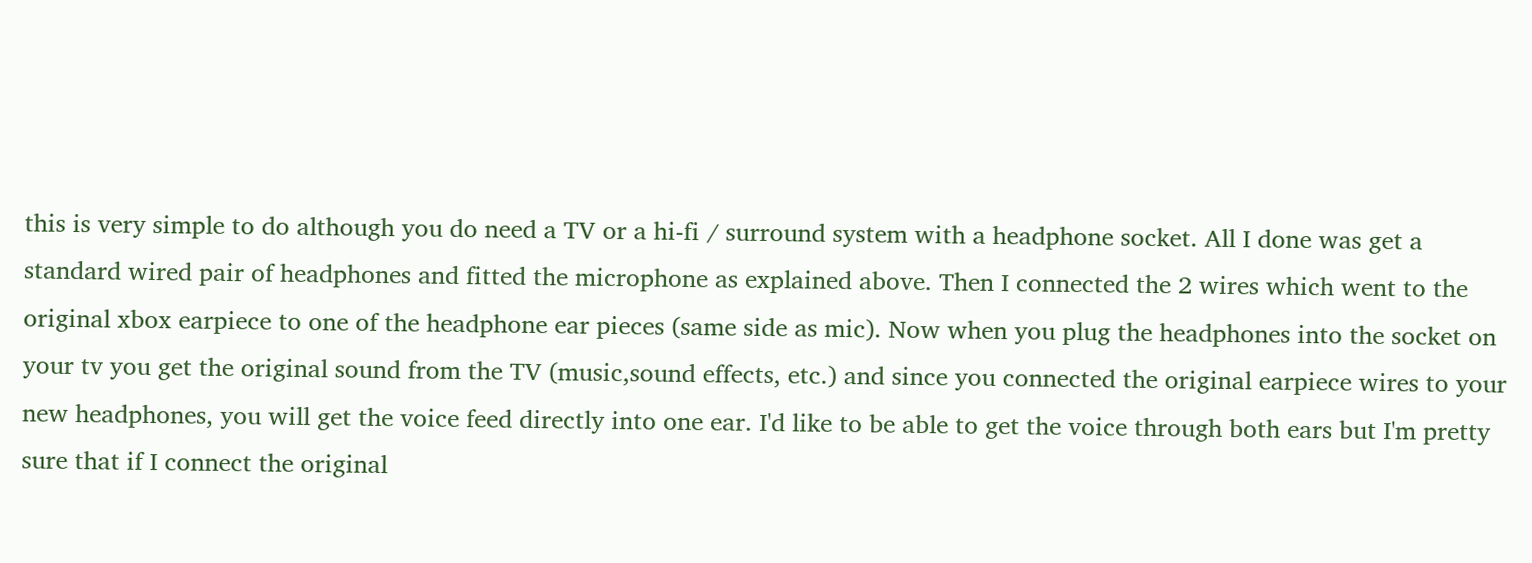this is very simple to do although you do need a TV or a hi-fi / surround system with a headphone socket. All I done was get a standard wired pair of headphones and fitted the microphone as explained above. Then I connected the 2 wires which went to the original xbox earpiece to one of the headphone ear pieces (same side as mic). Now when you plug the headphones into the socket on your tv you get the original sound from the TV (music,sound effects, etc.) and since you connected the original earpiece wires to your new headphones, you will get the voice feed directly into one ear. I'd like to be able to get the voice through both ears but I'm pretty sure that if I connect the original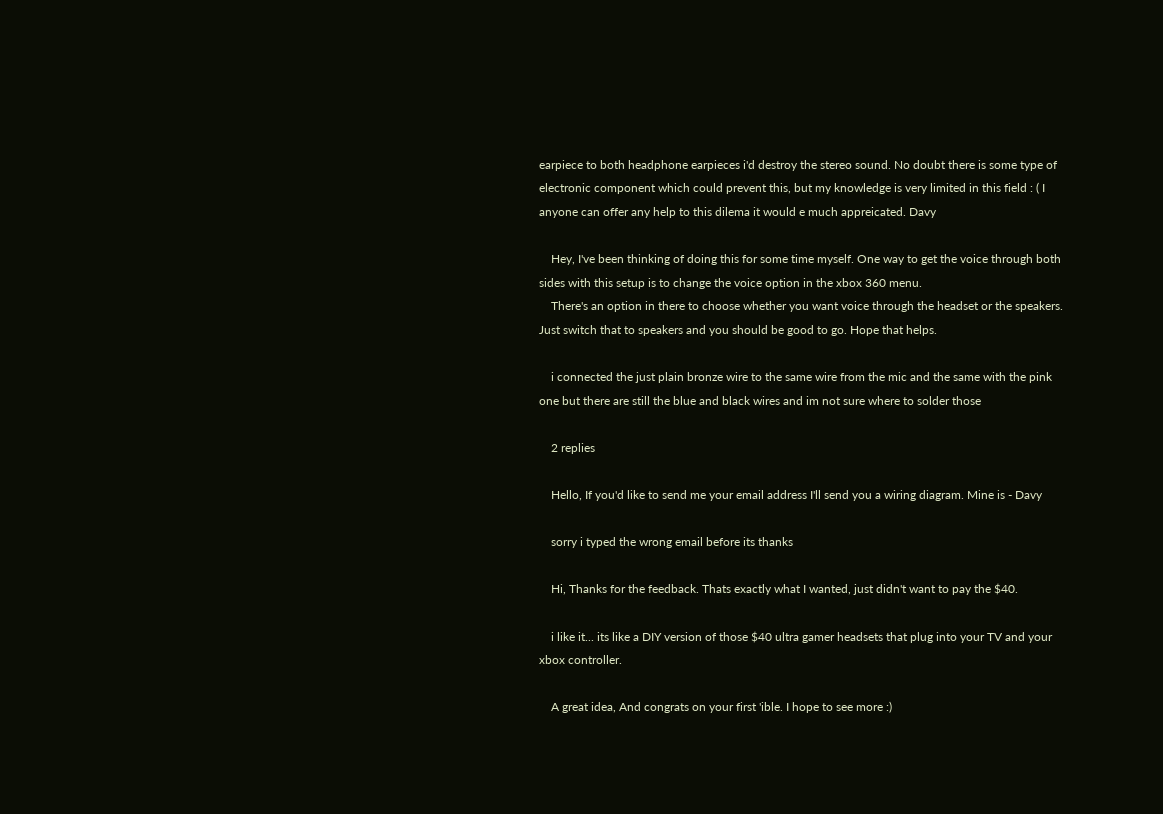earpiece to both headphone earpieces i'd destroy the stereo sound. No doubt there is some type of electronic component which could prevent this, but my knowledge is very limited in this field : ( I anyone can offer any help to this dilema it would e much appreicated. Davy

    Hey, I've been thinking of doing this for some time myself. One way to get the voice through both sides with this setup is to change the voice option in the xbox 360 menu.
    There's an option in there to choose whether you want voice through the headset or the speakers. Just switch that to speakers and you should be good to go. Hope that helps.

    i connected the just plain bronze wire to the same wire from the mic and the same with the pink one but there are still the blue and black wires and im not sure where to solder those

    2 replies

    Hello, If you'd like to send me your email address I'll send you a wiring diagram. Mine is - Davy

    sorry i typed the wrong email before its thanks

    Hi, Thanks for the feedback. Thats exactly what I wanted, just didn't want to pay the $40.

    i like it... its like a DIY version of those $40 ultra gamer headsets that plug into your TV and your xbox controller.

    A great idea, And congrats on your first 'ible. I hope to see more :)